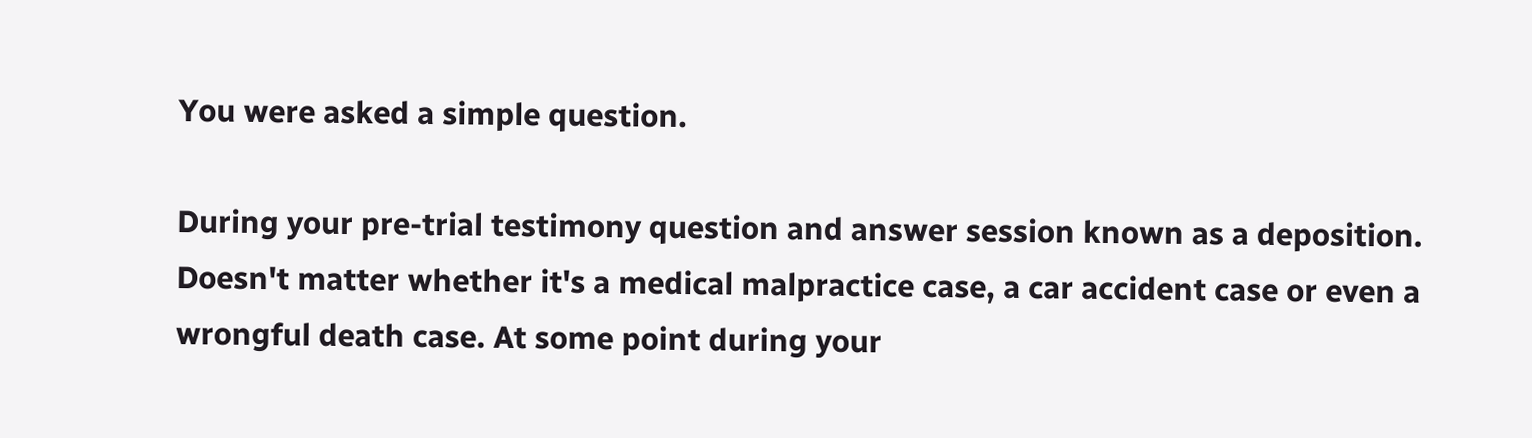You were asked a simple question.

During your pre-trial testimony question and answer session known as a deposition. Doesn't matter whether it's a medical malpractice case, a car accident case or even a wrongful death case. At some point during your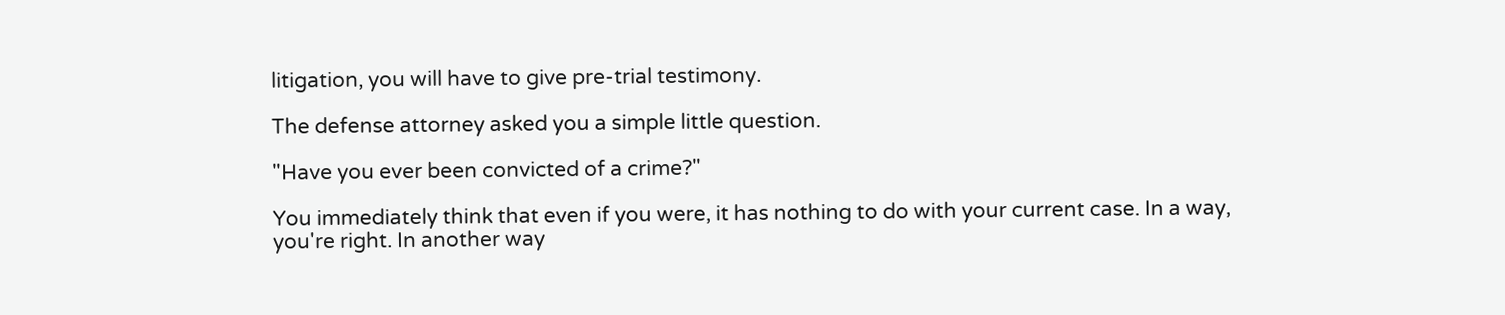litigation, you will have to give pre-trial testimony.

The defense attorney asked you a simple little question.

"Have you ever been convicted of a crime?"

You immediately think that even if you were, it has nothing to do with your current case. In a way, you're right. In another way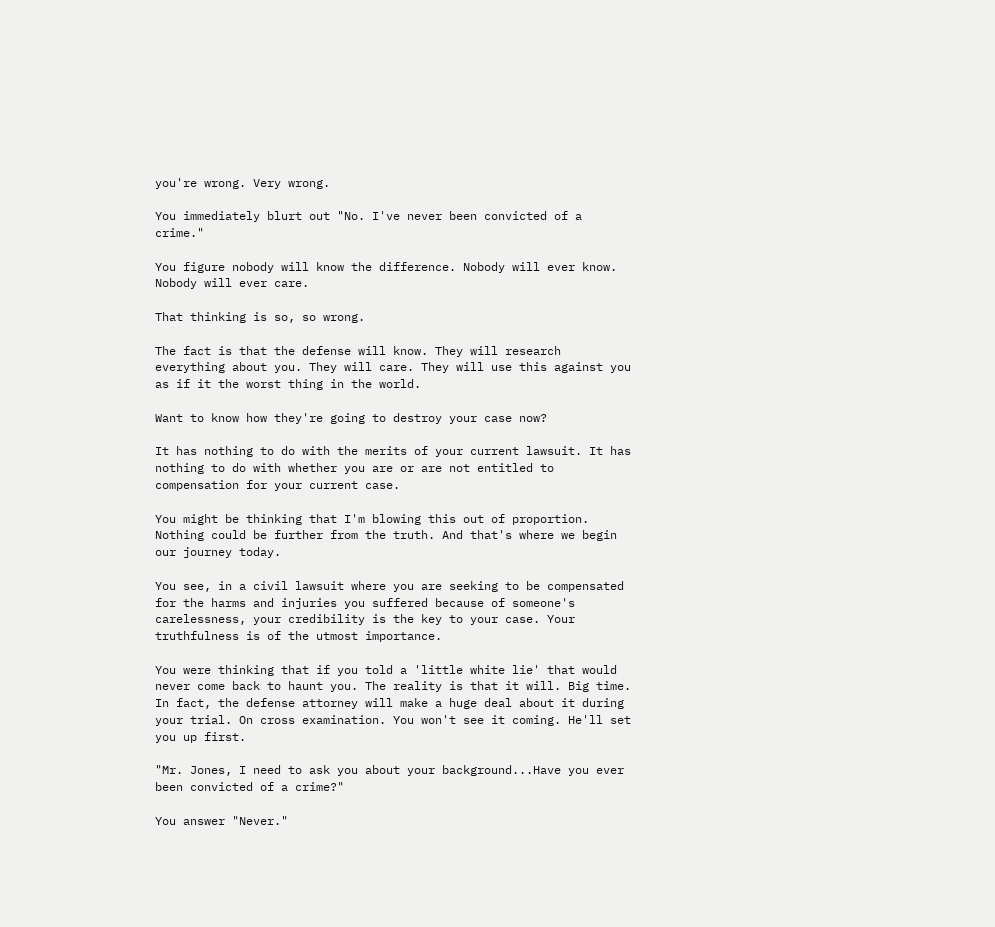you're wrong. Very wrong.

You immediately blurt out "No. I've never been convicted of a crime."

You figure nobody will know the difference. Nobody will ever know. Nobody will ever care.

That thinking is so, so wrong.

The fact is that the defense will know. They will research everything about you. They will care. They will use this against you as if it the worst thing in the world.

Want to know how they're going to destroy your case now?

It has nothing to do with the merits of your current lawsuit. It has nothing to do with whether you are or are not entitled to compensation for your current case.

You might be thinking that I'm blowing this out of proportion. Nothing could be further from the truth. And that's where we begin our journey today.

You see, in a civil lawsuit where you are seeking to be compensated for the harms and injuries you suffered because of someone's carelessness, your credibility is the key to your case. Your truthfulness is of the utmost importance.

You were thinking that if you told a 'little white lie' that would never come back to haunt you. The reality is that it will. Big time. In fact, the defense attorney will make a huge deal about it during your trial. On cross examination. You won't see it coming. He'll set you up first.

"Mr. Jones, I need to ask you about your background...Have you ever been convicted of a crime?"

You answer "Never."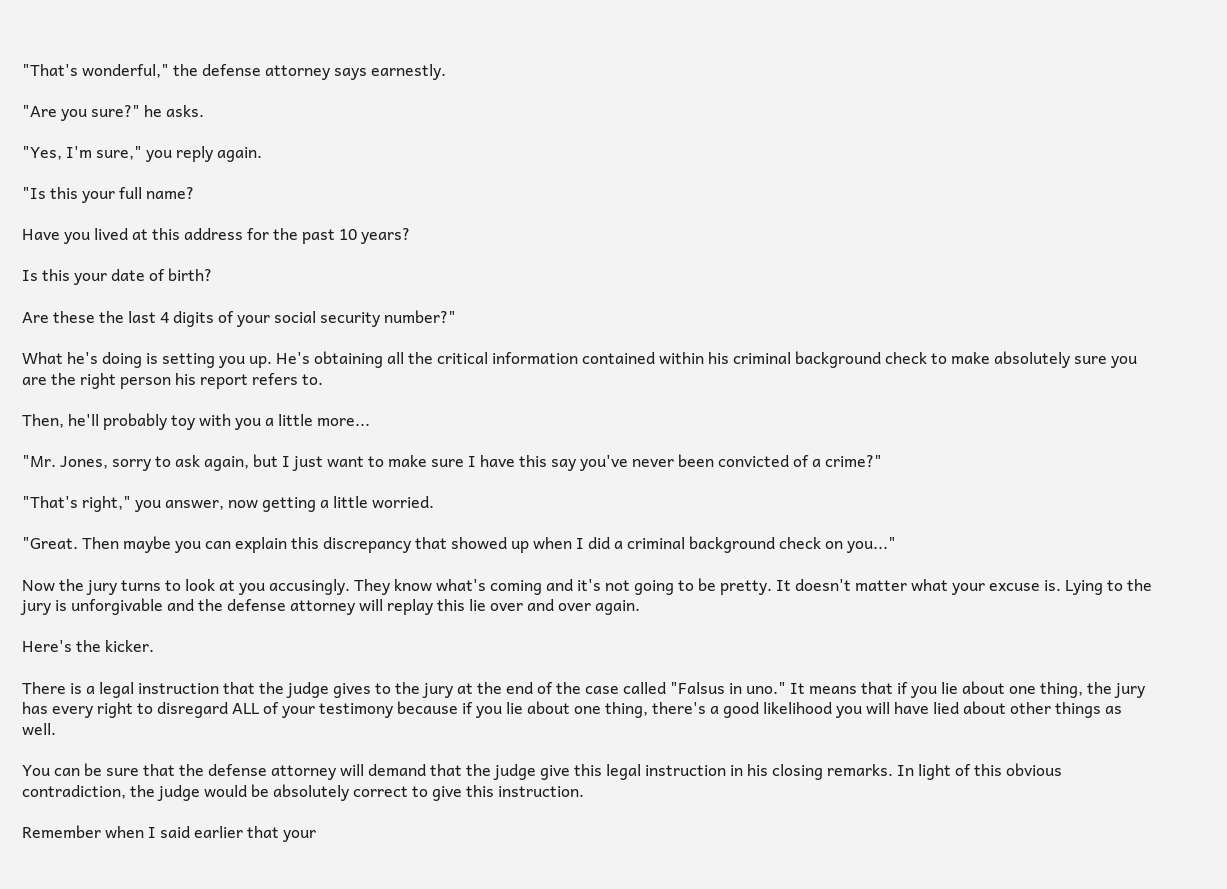"That's wonderful," the defense attorney says earnestly.

"Are you sure?" he asks.

"Yes, I'm sure," you reply again.

"Is this your full name?

Have you lived at this address for the past 10 years?

Is this your date of birth?

Are these the last 4 digits of your social security number?"

What he's doing is setting you up. He's obtaining all the critical information contained within his criminal background check to make absolutely sure you are the right person his report refers to.

Then, he'll probably toy with you a little more...

"Mr. Jones, sorry to ask again, but I just want to make sure I have this say you've never been convicted of a crime?"

"That's right," you answer, now getting a little worried.

"Great. Then maybe you can explain this discrepancy that showed up when I did a criminal background check on you..."

Now the jury turns to look at you accusingly. They know what's coming and it's not going to be pretty. It doesn't matter what your excuse is. Lying to the jury is unforgivable and the defense attorney will replay this lie over and over again.

Here's the kicker.

There is a legal instruction that the judge gives to the jury at the end of the case called "Falsus in uno." It means that if you lie about one thing, the jury has every right to disregard ALL of your testimony because if you lie about one thing, there's a good likelihood you will have lied about other things as well.

You can be sure that the defense attorney will demand that the judge give this legal instruction in his closing remarks. In light of this obvious contradiction, the judge would be absolutely correct to give this instruction.

Remember when I said earlier that your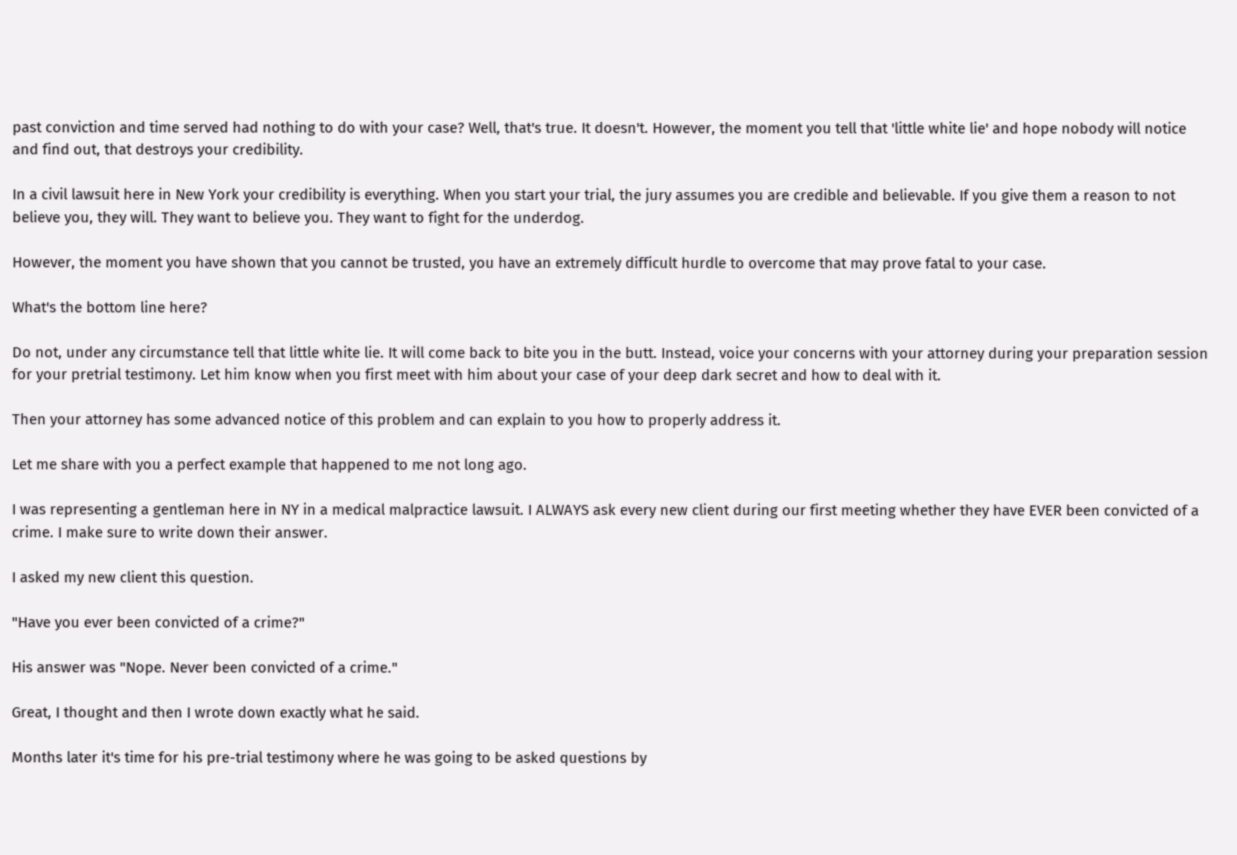past conviction and time served had nothing to do with your case? Well, that's true. It doesn't. However, the moment you tell that 'little white lie' and hope nobody will notice and find out, that destroys your credibility.

In a civil lawsuit here in New York your credibility is everything. When you start your trial, the jury assumes you are credible and believable. If you give them a reason to not believe you, they will. They want to believe you. They want to fight for the underdog.

However, the moment you have shown that you cannot be trusted, you have an extremely difficult hurdle to overcome that may prove fatal to your case.

What's the bottom line here?

Do not, under any circumstance tell that little white lie. It will come back to bite you in the butt. Instead, voice your concerns with your attorney during your preparation session for your pretrial testimony. Let him know when you first meet with him about your case of your deep dark secret and how to deal with it.

Then your attorney has some advanced notice of this problem and can explain to you how to properly address it.

Let me share with you a perfect example that happened to me not long ago.

I was representing a gentleman here in NY in a medical malpractice lawsuit. I ALWAYS ask every new client during our first meeting whether they have EVER been convicted of a crime. I make sure to write down their answer.

I asked my new client this question.

"Have you ever been convicted of a crime?"

His answer was "Nope. Never been convicted of a crime."

Great, I thought and then I wrote down exactly what he said.

Months later it's time for his pre-trial testimony where he was going to be asked questions by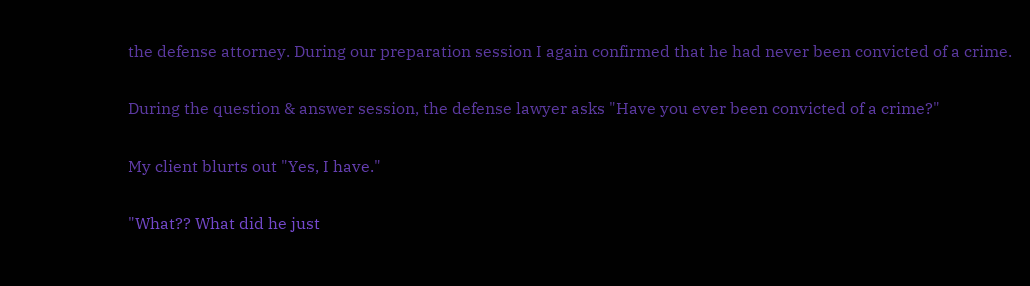the defense attorney. During our preparation session I again confirmed that he had never been convicted of a crime.

During the question & answer session, the defense lawyer asks "Have you ever been convicted of a crime?"

My client blurts out "Yes, I have."

"What?? What did he just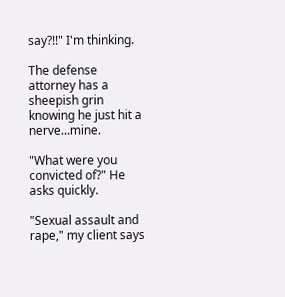say?!!" I'm thinking.

The defense attorney has a sheepish grin knowing he just hit a nerve...mine.

"What were you convicted of?" He asks quickly.

"Sexual assault and rape," my client says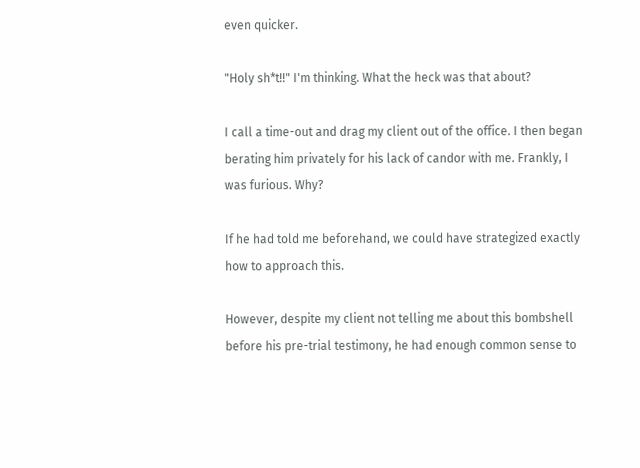even quicker.

"Holy sh*t!!" I'm thinking. What the heck was that about?

I call a time-out and drag my client out of the office. I then began berating him privately for his lack of candor with me. Frankly, I was furious. Why?

If he had told me beforehand, we could have strategized exactly how to approach this.

However, despite my client not telling me about this bombshell before his pre-trial testimony, he had enough common sense to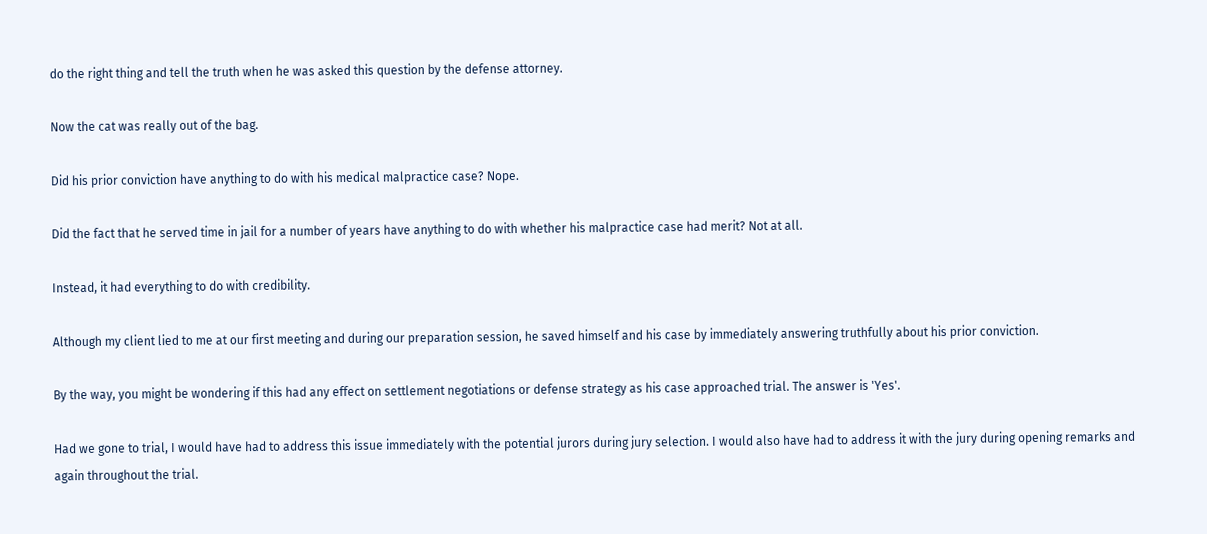do the right thing and tell the truth when he was asked this question by the defense attorney.

Now the cat was really out of the bag.

Did his prior conviction have anything to do with his medical malpractice case? Nope.

Did the fact that he served time in jail for a number of years have anything to do with whether his malpractice case had merit? Not at all.

Instead, it had everything to do with credibility.

Although my client lied to me at our first meeting and during our preparation session, he saved himself and his case by immediately answering truthfully about his prior conviction.

By the way, you might be wondering if this had any effect on settlement negotiations or defense strategy as his case approached trial. The answer is 'Yes'.

Had we gone to trial, I would have had to address this issue immediately with the potential jurors during jury selection. I would also have had to address it with the jury during opening remarks and again throughout the trial.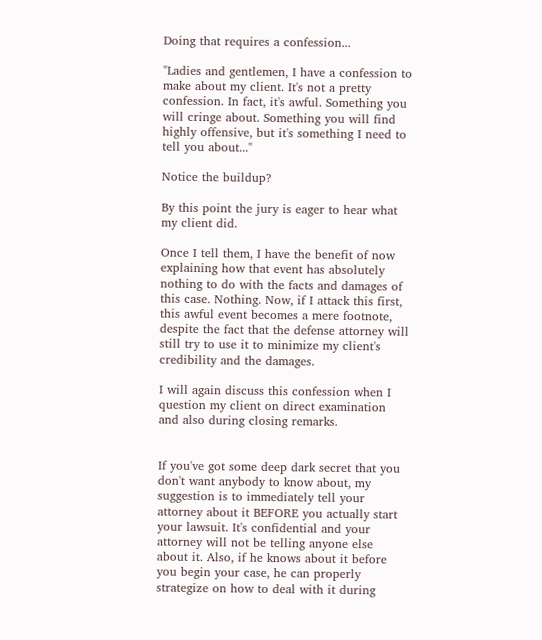Doing that requires a confession...

"Ladies and gentlemen, I have a confession to make about my client. It's not a pretty confession. In fact, it's awful. Something you will cringe about. Something you will find highly offensive, but it's something I need to tell you about..."

Notice the buildup?

By this point the jury is eager to hear what my client did.

Once I tell them, I have the benefit of now explaining how that event has absolutely nothing to do with the facts and damages of this case. Nothing. Now, if I attack this first, this awful event becomes a mere footnote, despite the fact that the defense attorney will still try to use it to minimize my client's credibility and the damages.

I will again discuss this confession when I question my client on direct examination and also during closing remarks.


If you've got some deep dark secret that you don't want anybody to know about, my suggestion is to immediately tell your attorney about it BEFORE you actually start your lawsuit. It's confidential and your attorney will not be telling anyone else about it. Also, if he knows about it before you begin your case, he can properly strategize on how to deal with it during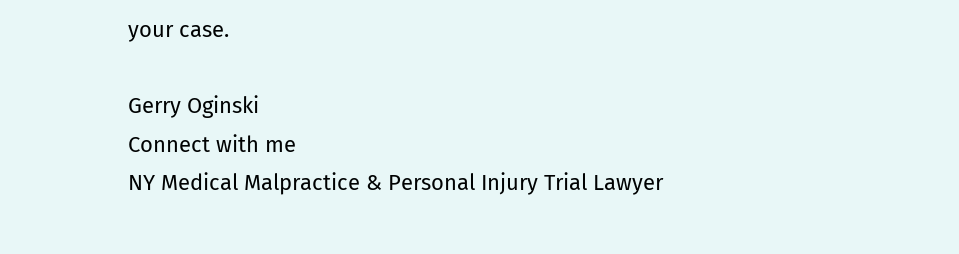your case.

Gerry Oginski
Connect with me
NY Medical Malpractice & Personal Injury Trial Lawyer